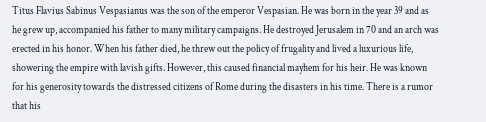Titus Flavius Sabinus Vespasianus was the son of the emperor Vespasian. He was born in the year 39 and as he grew up, accompanied his father to many military campaigns. He destroyed Jerusalem in 70 and an arch was erected in his honor. When his father died, he threw out the policy of frugality and lived a luxurious life, showering the empire with lavish gifts. However, this caused financial mayhem for his heir. He was known for his generosity towards the distressed citizens of Rome during the disasters in his time. There is a rumor that his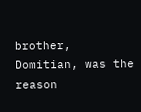brother, Domitian, was the reason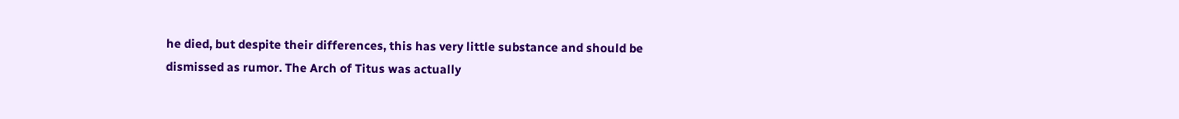he died, but despite their differences, this has very little substance and should be dismissed as rumor. The Arch of Titus was actually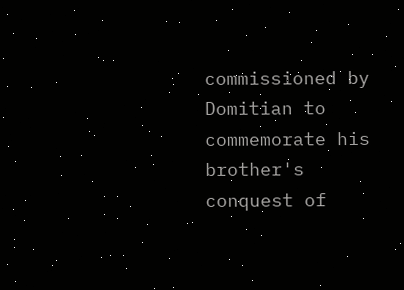commissioned by Domitian to commemorate his brother's conquest of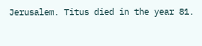Jerusalem. Titus died in the year 81.